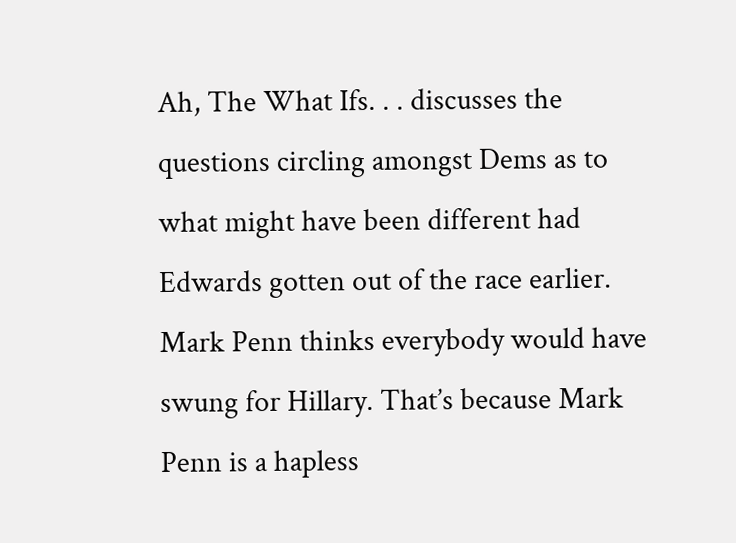Ah, The What Ifs. . . discusses the questions circling amongst Dems as to what might have been different had Edwards gotten out of the race earlier. Mark Penn thinks everybody would have swung for Hillary. That’s because Mark Penn is a hapless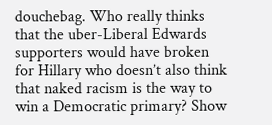douchebag. Who really thinks that the uber-Liberal Edwards supporters would have broken for Hillary who doesn’t also think that naked racism is the way to win a Democratic primary? Show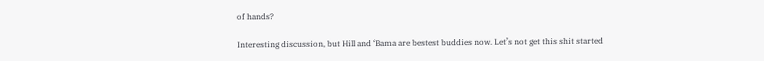of hands?

Interesting discussion, but Hill and ‘Bama are bestest buddies now. Let’s not get this shit started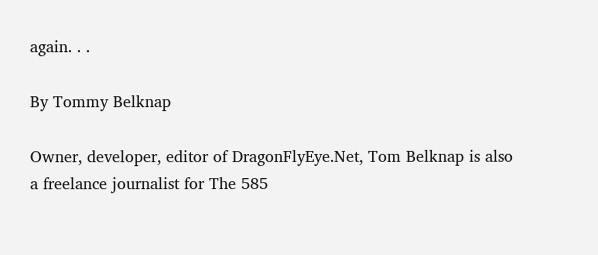again. . .

By Tommy Belknap

Owner, developer, editor of DragonFlyEye.Net, Tom Belknap is also a freelance journalist for The 585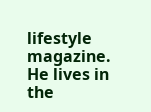lifestyle magazine. He lives in the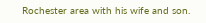Rochester area with his wife and son.